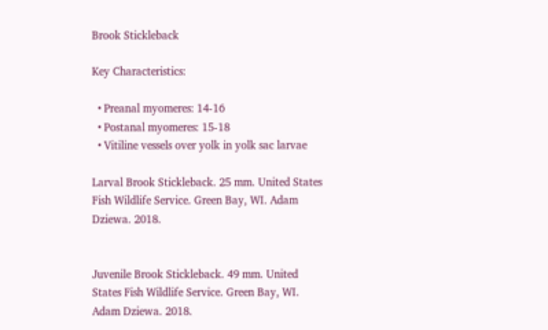Brook Stickleback

Key Characteristics:

  • Preanal myomeres: 14-16
  • Postanal myomeres: 15-18
  • Vitiline vessels over yolk in yolk sac larvae

Larval Brook Stickleback. 25 mm. United States Fish Wildlife Service. Green Bay, WI. Adam Dziewa. 2018.


Juvenile Brook Stickleback. 49 mm. United States Fish Wildlife Service. Green Bay, WI. Adam Dziewa. 2018.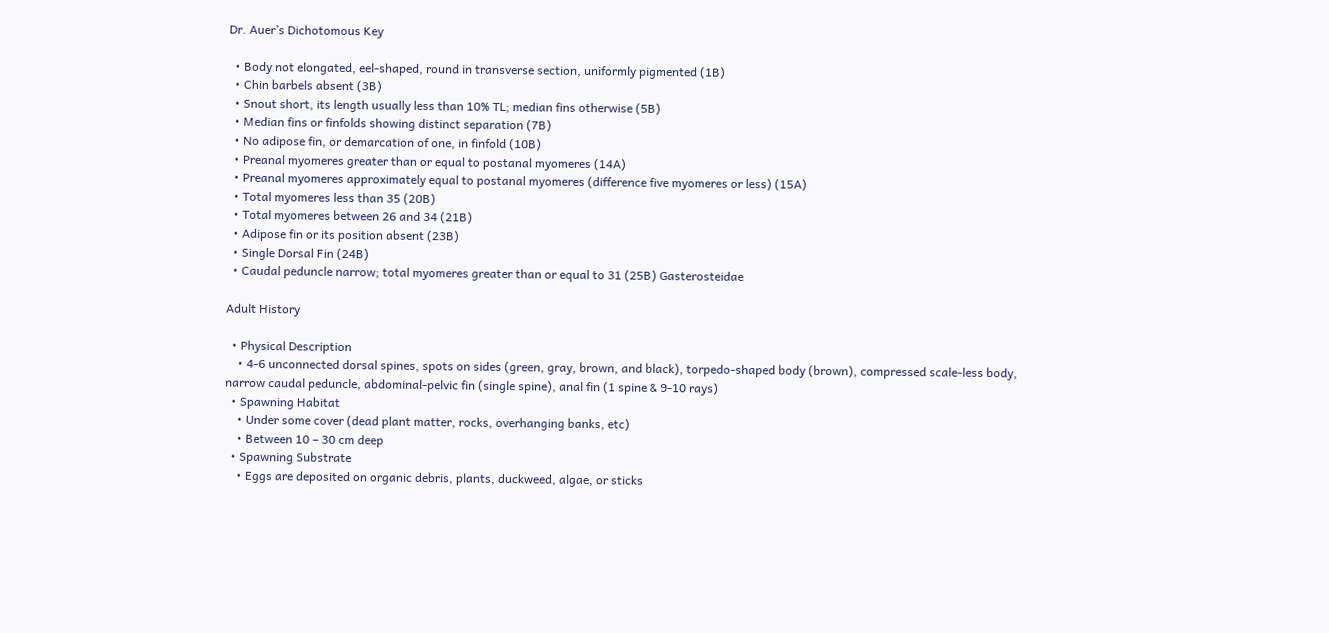Dr. Auer’s Dichotomous Key

  • Body not elongated, eel-shaped, round in transverse section, uniformly pigmented (1B)
  • Chin barbels absent (3B)
  • Snout short, its length usually less than 10% TL; median fins otherwise (5B)
  • Median fins or finfolds showing distinct separation (7B)
  • No adipose fin, or demarcation of one, in finfold (10B)
  • Preanal myomeres greater than or equal to postanal myomeres (14A)
  • Preanal myomeres approximately equal to postanal myomeres (difference five myomeres or less) (15A)
  • Total myomeres less than 35 (20B)
  • Total myomeres between 26 and 34 (21B)
  • Adipose fin or its position absent (23B)
  • Single Dorsal Fin (24B)
  • Caudal peduncle narrow; total myomeres greater than or equal to 31 (25B) Gasterosteidae

Adult History

  • Physical Description
    • 4-6 unconnected dorsal spines, spots on sides (green, gray, brown, and black), torpedo-shaped body (brown), compressed scale-less body, narrow caudal peduncle, abdominal-pelvic fin (single spine), anal fin (1 spine & 9-10 rays)
  • Spawning Habitat
    • Under some cover (dead plant matter, rocks, overhanging banks, etc)
    • Between 10 – 30 cm deep
  • Spawning Substrate
    • Eggs are deposited on organic debris, plants, duckweed, algae, or sticks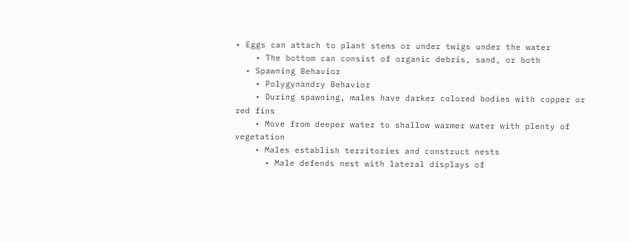• Eggs can attach to plant stems or under twigs under the water
    • The bottom can consist of organic debris, sand, or both
  • Spawning Behavior
    • Polygynandry Behavior
    • During spawning, males have darker colored bodies with copper or red fins
    • Move from deeper water to shallow warmer water with plenty of vegetation
    • Males establish territories and construct nests
      • Male defends nest with lateral displays of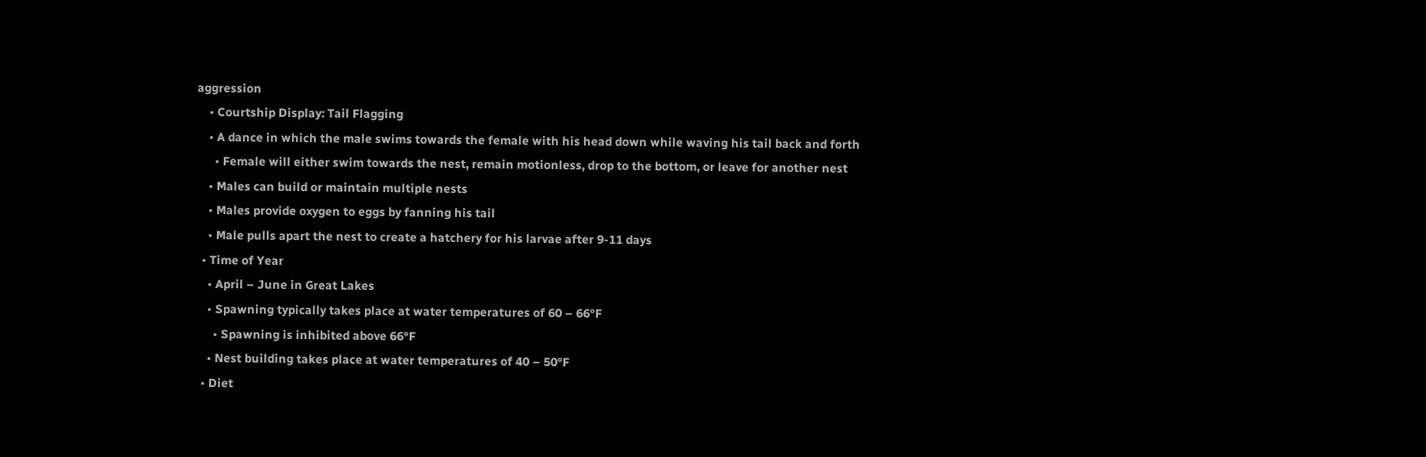aggression
    • Courtship Display: Tail Flagging
    • A dance in which the male swims towards the female with his head down while waving his tail back and forth
      • Female will either swim towards the nest, remain motionless, drop to the bottom, or leave for another nest
    • Males can build or maintain multiple nests
    • Males provide oxygen to eggs by fanning his tail
    • Male pulls apart the nest to create a hatchery for his larvae after 9-11 days
  • Time of Year
    • April – June in Great Lakes
    • Spawning typically takes place at water temperatures of 60 – 66°F
      • Spawning is inhibited above 66°F
    • Nest building takes place at water temperatures of 40 – 50°F
  • Diet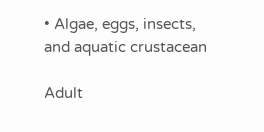• Algae, eggs, insects, and aquatic crustacean

Adult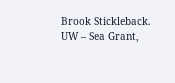Brook Stickleback. UW – Sea Grant,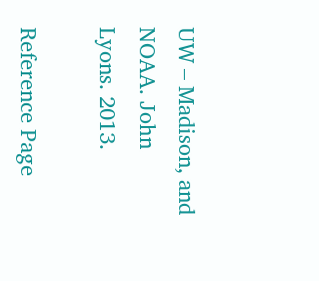UW – Madison, and NOAA. John Lyons. 2013.

Reference Page